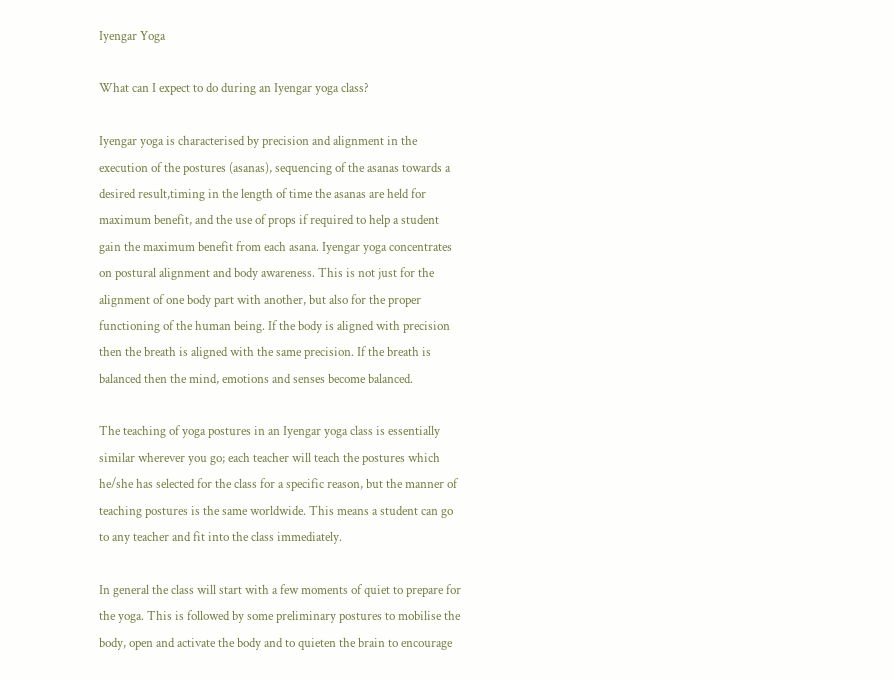Iyengar Yoga

What can I expect to do during an Iyengar yoga class?

Iyengar yoga is characterised by precision and alignment in the execution of the postures (asanas), sequencing of the asanas towards a desired result,timing in the length of time the asanas are held for maximum benefit, and the use of props if required to help a student gain the maximum benefit from each asana. Iyengar yoga concentrates on postural alignment and body awareness. This is not just for the alignment of one body part with another, but also for the proper functioning of the human being. If the body is aligned with precision then the breath is aligned with the same precision. If the breath is balanced then the mind, emotions and senses become balanced.

The teaching of yoga postures in an Iyengar yoga class is essentially similar wherever you go; each teacher will teach the postures which he/she has selected for the class for a specific reason, but the manner of teaching postures is the same worldwide. This means a student can go to any teacher and fit into the class immediately.

In general the class will start with a few moments of quiet to prepare for the yoga. This is followed by some preliminary postures to mobilise the body, open and activate the body and to quieten the brain to encourage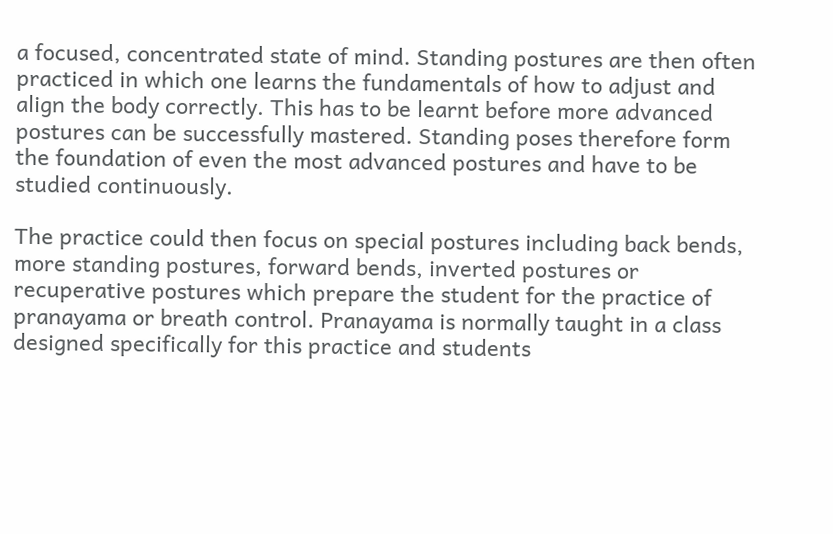a focused, concentrated state of mind. Standing postures are then often practiced in which one learns the fundamentals of how to adjust and align the body correctly. This has to be learnt before more advanced postures can be successfully mastered. Standing poses therefore form the foundation of even the most advanced postures and have to be studied continuously.

The practice could then focus on special postures including back bends, more standing postures, forward bends, inverted postures or recuperative postures which prepare the student for the practice of pranayama or breath control. Pranayama is normally taught in a class designed specifically for this practice and students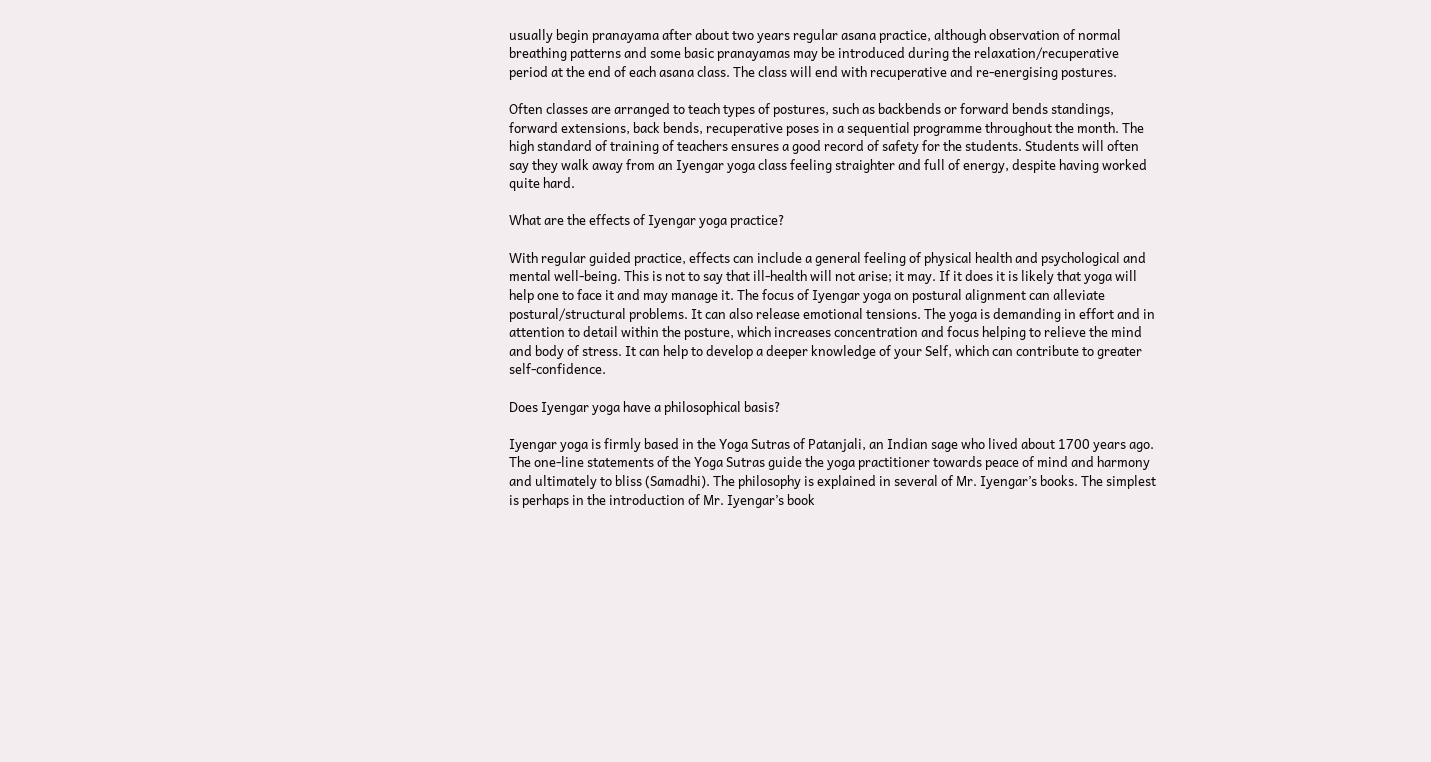usually begin pranayama after about two years regular asana practice, although observation of normal breathing patterns and some basic pranayamas may be introduced during the relaxation/recuperative period at the end of each asana class. The class will end with recuperative and re-energising postures.

Often classes are arranged to teach types of postures, such as backbends or forward bends standings, forward extensions, back bends, recuperative poses in a sequential programme throughout the month. The high standard of training of teachers ensures a good record of safety for the students. Students will often say they walk away from an Iyengar yoga class feeling straighter and full of energy, despite having worked quite hard.

What are the effects of Iyengar yoga practice?

With regular guided practice, effects can include a general feeling of physical health and psychological and mental well-being. This is not to say that ill-health will not arise; it may. If it does it is likely that yoga will help one to face it and may manage it. The focus of Iyengar yoga on postural alignment can alleviate postural/structural problems. It can also release emotional tensions. The yoga is demanding in effort and in attention to detail within the posture, which increases concentration and focus helping to relieve the mind and body of stress. It can help to develop a deeper knowledge of your Self, which can contribute to greater self-confidence.

Does Iyengar yoga have a philosophical basis?

Iyengar yoga is firmly based in the Yoga Sutras of Patanjali, an Indian sage who lived about 1700 years ago. The one-line statements of the Yoga Sutras guide the yoga practitioner towards peace of mind and harmony and ultimately to bliss (Samadhi). The philosophy is explained in several of Mr. Iyengar’s books. The simplest is perhaps in the introduction of Mr. Iyengar’s book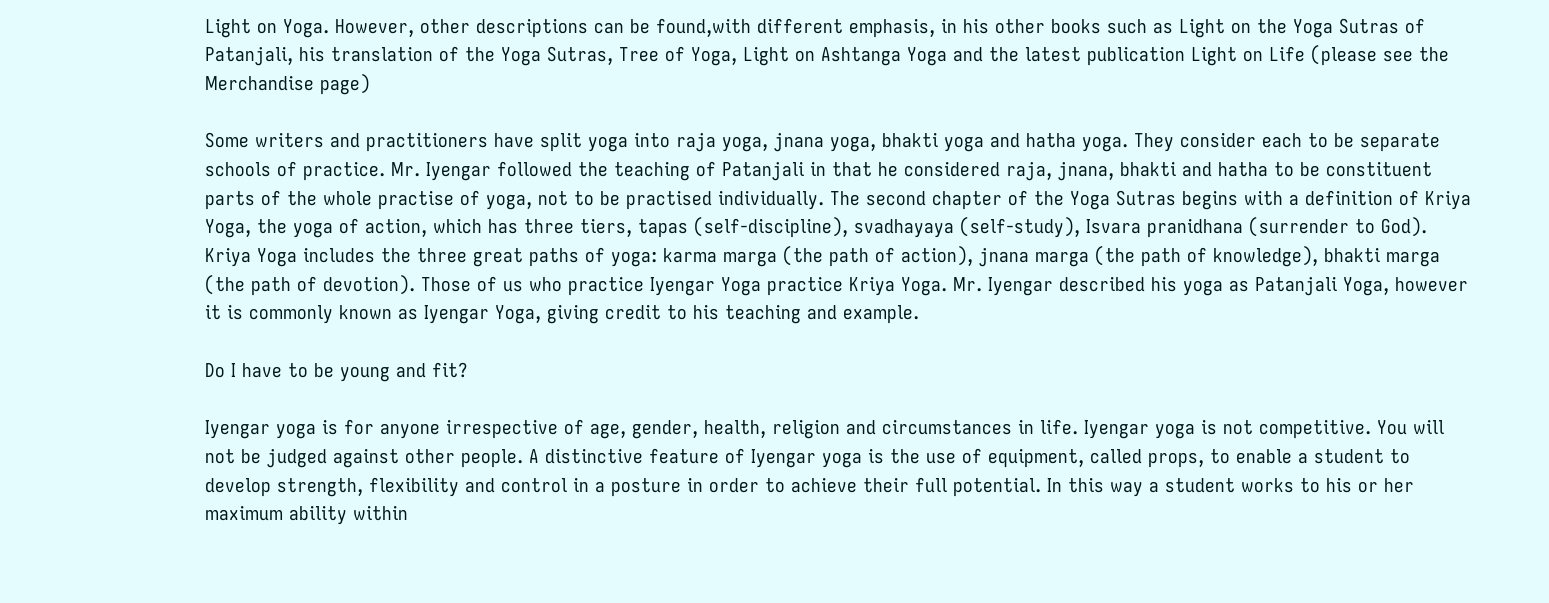Light on Yoga. However, other descriptions can be found,with different emphasis, in his other books such as Light on the Yoga Sutras of Patanjali, his translation of the Yoga Sutras, Tree of Yoga, Light on Ashtanga Yoga and the latest publication Light on Life (please see the Merchandise page)

Some writers and practitioners have split yoga into raja yoga, jnana yoga, bhakti yoga and hatha yoga. They consider each to be separate schools of practice. Mr. Iyengar followed the teaching of Patanjali in that he considered raja, jnana, bhakti and hatha to be constituent parts of the whole practise of yoga, not to be practised individually. The second chapter of the Yoga Sutras begins with a definition of Kriya Yoga, the yoga of action, which has three tiers, tapas (self-discipline), svadhayaya (self-study), Isvara pranidhana (surrender to God). Kriya Yoga includes the three great paths of yoga: karma marga (the path of action), jnana marga (the path of knowledge), bhakti marga (the path of devotion). Those of us who practice Iyengar Yoga practice Kriya Yoga. Mr. Iyengar described his yoga as Patanjali Yoga, however it is commonly known as Iyengar Yoga, giving credit to his teaching and example.

Do I have to be young and fit?

Iyengar yoga is for anyone irrespective of age, gender, health, religion and circumstances in life. Iyengar yoga is not competitive. You will not be judged against other people. A distinctive feature of Iyengar yoga is the use of equipment, called props, to enable a student to develop strength, flexibility and control in a posture in order to achieve their full potential. In this way a student works to his or her maximum ability within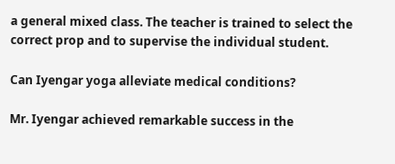a general mixed class. The teacher is trained to select the correct prop and to supervise the individual student.

Can Iyengar yoga alleviate medical conditions?

Mr. Iyengar achieved remarkable success in the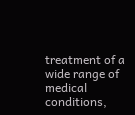treatment of a wide range of medical conditions,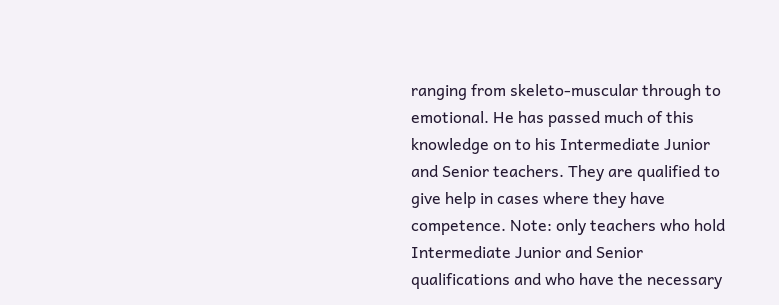ranging from skeleto-muscular through to emotional. He has passed much of this knowledge on to his Intermediate Junior and Senior teachers. They are qualified to give help in cases where they have competence. Note: only teachers who hold Intermediate Junior and Senior qualifications and who have the necessary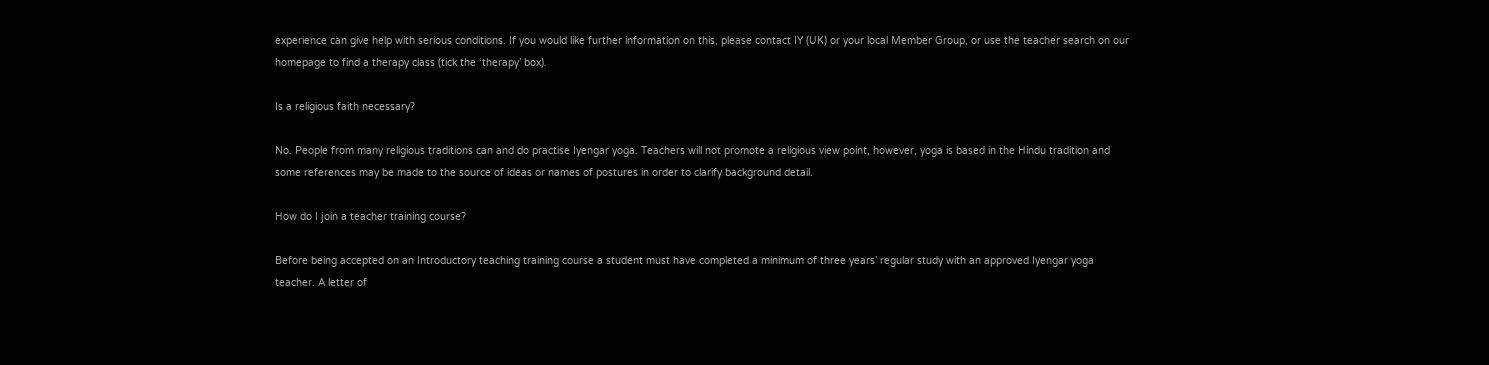experience can give help with serious conditions. If you would like further information on this, please contact IY (UK) or your local Member Group, or use the teacher search on our homepage to find a therapy class (tick the ‘therapy’ box).

Is a religious faith necessary?

No. People from many religious traditions can and do practise Iyengar yoga. Teachers will not promote a religious view point, however, yoga is based in the Hindu tradition and some references may be made to the source of ideas or names of postures in order to clarify background detail.

How do I join a teacher training course?

Before being accepted on an Introductory teaching training course a student must have completed a minimum of three years’ regular study with an approved Iyengar yoga teacher. A letter of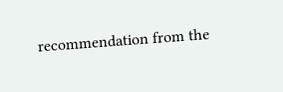recommendation from the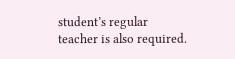student’s regular teacher is also required.